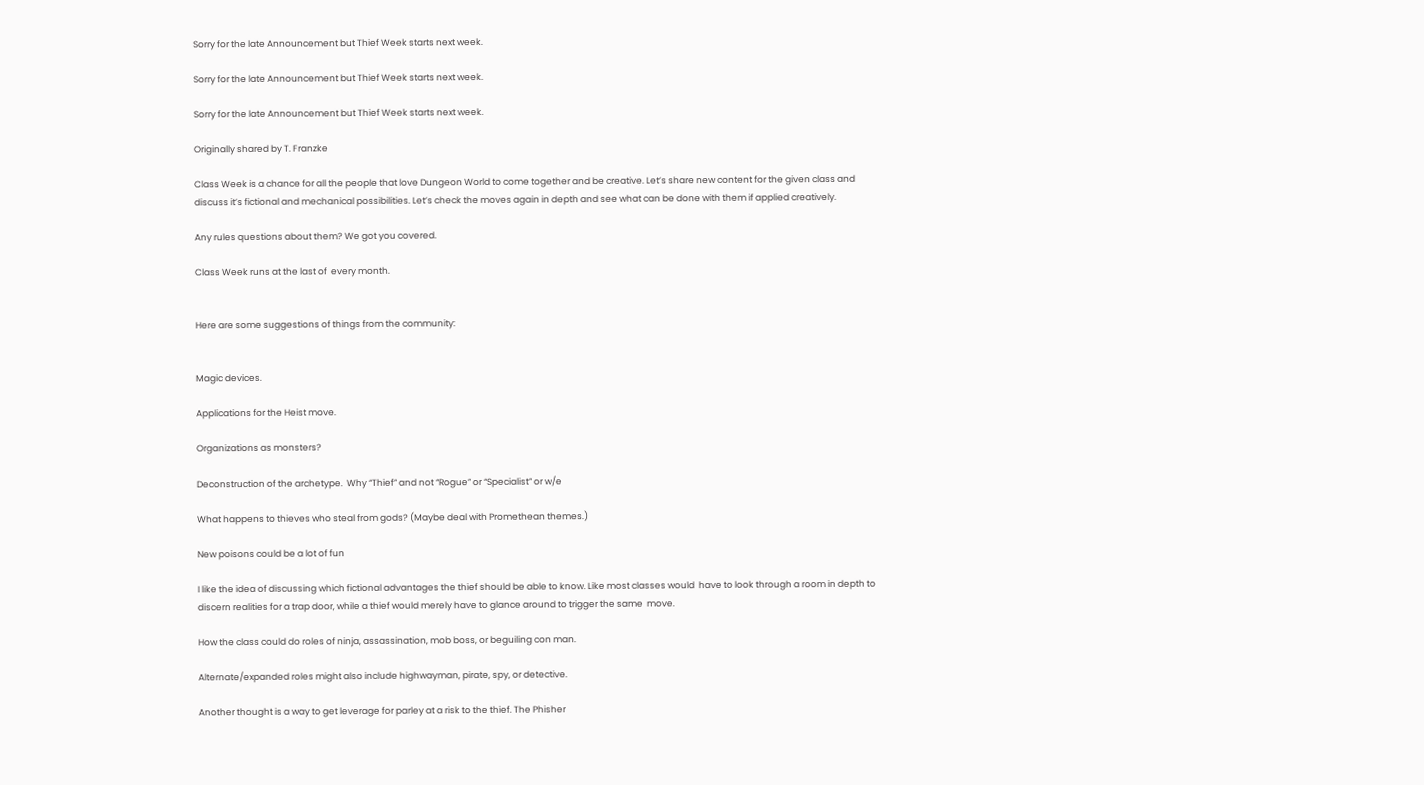Sorry for the late Announcement but Thief Week starts next week.

Sorry for the late Announcement but Thief Week starts next week.

Sorry for the late Announcement but Thief Week starts next week.

Originally shared by T. Franzke

Class Week is a chance for all the people that love Dungeon World to come together and be creative. Let’s share new content for the given class and discuss it’s fictional and mechanical possibilities. Let’s check the moves again in depth and see what can be done with them if applied creatively.

Any rules questions about them? We got you covered.

Class Week runs at the last of  every month.


Here are some suggestions of things from the community:


Magic devices.

Applications for the Heist move.

Organizations as monsters?

Deconstruction of the archetype.  Why “Thief” and not “Rogue” or “Specialist” or w/e

What happens to thieves who steal from gods? (Maybe deal with Promethean themes.)

New poisons could be a lot of fun

I like the idea of discussing which fictional advantages the thief should be able to know. Like most classes would  have to look through a room in depth to discern realities for a trap door, while a thief would merely have to glance around to trigger the same  move.

How the class could do roles of ninja, assassination, mob boss, or beguiling con man.

Alternate/expanded roles might also include highwayman, pirate, spy, or detective.

Another thought is a way to get leverage for parley at a risk to the thief. The Phisher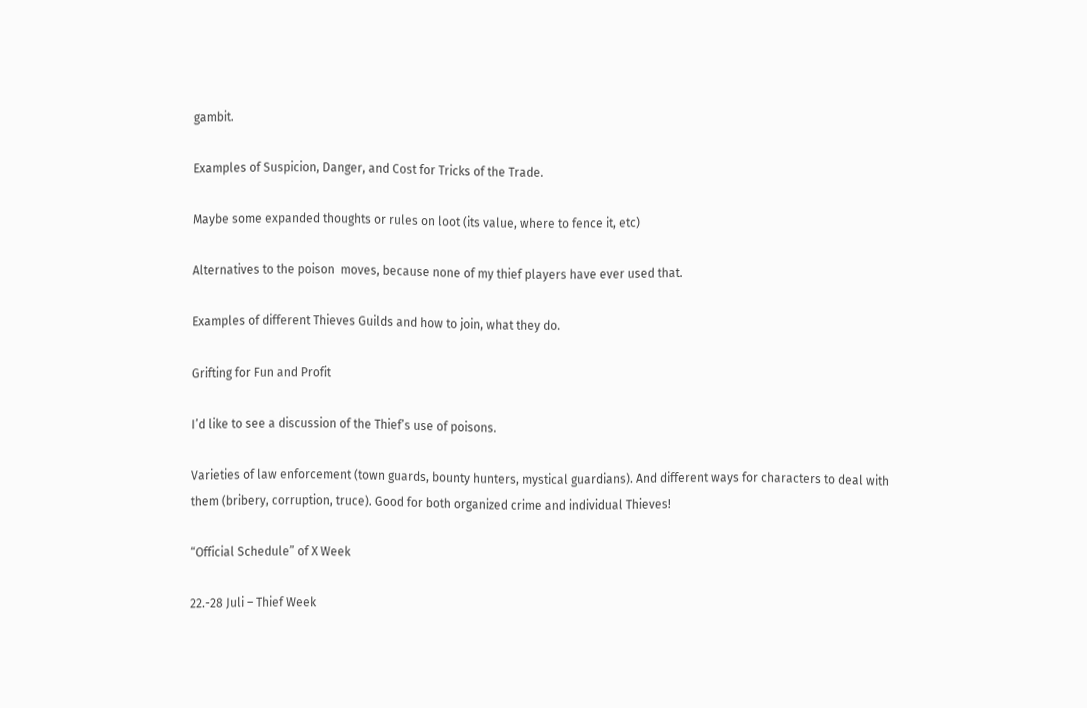gambit.

Examples of Suspicion, Danger, and Cost for Tricks of the Trade.

Maybe some expanded thoughts or rules on loot (its value, where to fence it, etc)

Alternatives to the poison  moves, because none of my thief players have ever used that.

Examples of different Thieves Guilds and how to join, what they do.

Grifting for Fun and Profit

I’d like to see a discussion of the Thief’s use of poisons.

Varieties of law enforcement (town guards, bounty hunters, mystical guardians). And different ways for characters to deal with them (bribery, corruption, truce). Good for both organized crime and individual Thieves!

“Official Schedule” of X Week

22.-28 Juli – Thief Week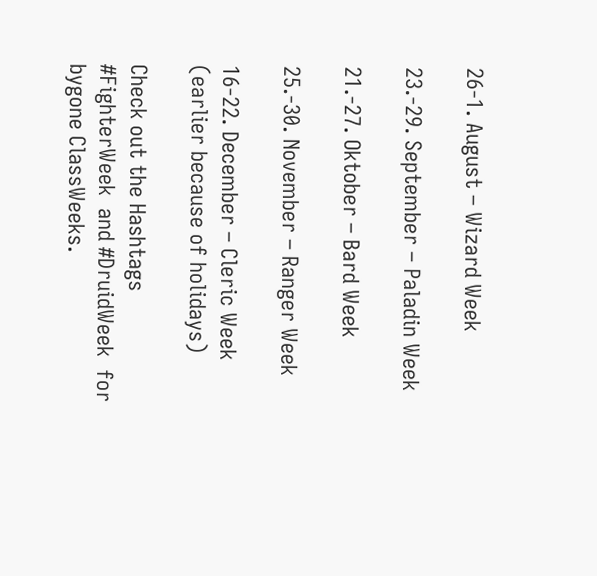26-1. August – Wizard Week

23.-29. September – Paladin Week

21.-27. Oktober – Bard Week

25.-30. November – Ranger Week

16-22. December – Cleric Week (earlier because of holidays)

Check out the Hashtags #FighterWeek  and #DruidWeek  for bygone ClassWeeks.